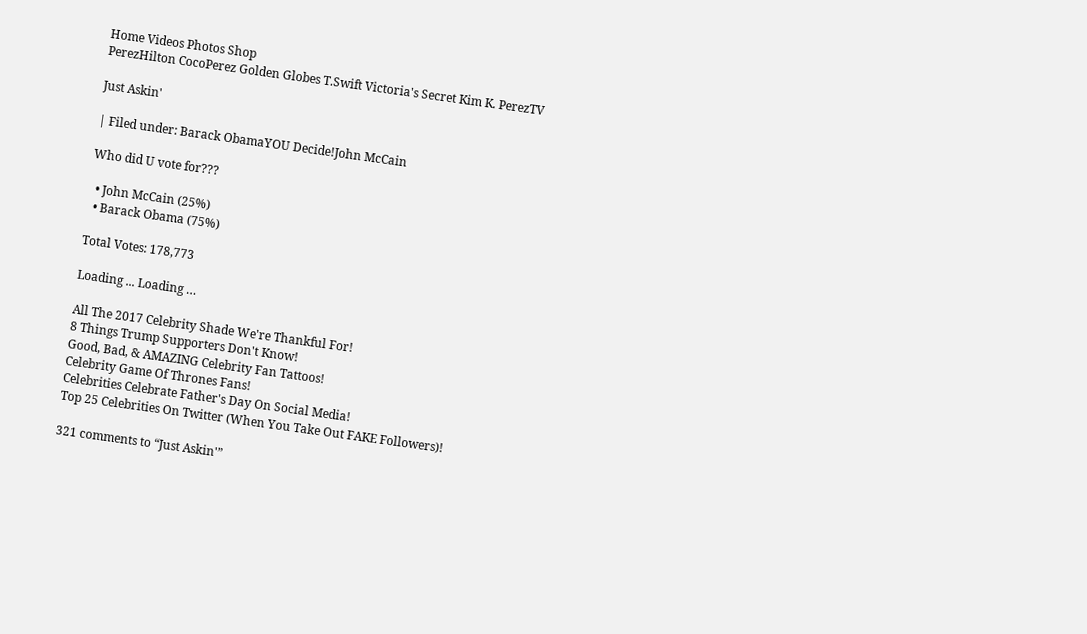Home Videos Photos Shop
PerezHilton CocoPerez Golden Globes T.Swift Victoria's Secret Kim K. PerezTV

Just Askin'

| Filed under: Barack ObamaYOU Decide!John McCain

Who did U vote for???

  • John McCain (25%)
  • Barack Obama (75%)

Total Votes: 178,773

Loading ... Loading …

All The 2017 Celebrity Shade We're Thankful For!
8 Things Trump Supporters Don't Know!
Good, Bad, & AMAZING Celebrity Fan Tattoos!
Celebrity Game Of Thrones Fans!
Celebrities Celebrate Father's Day On Social Media!
Top 25 Celebrities On Twitter (When You Take Out FAKE Followers)!

321 comments to “Just Askin'”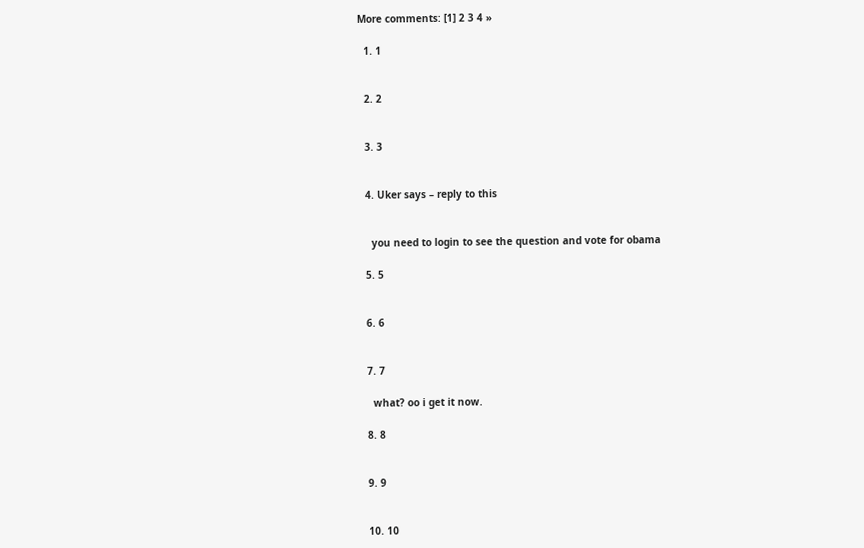More comments: [1] 2 3 4 »

  1. 1


  2. 2


  3. 3


  4. Uker says – reply to this


    you need to login to see the question and vote for obama

  5. 5


  6. 6


  7. 7

    what? oo i get it now.

  8. 8


  9. 9


  10. 10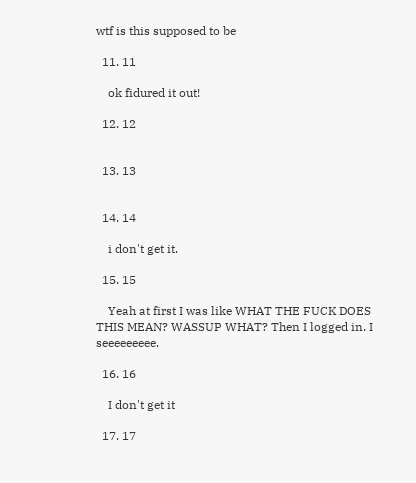wtf is this supposed to be

  11. 11

    ok fidured it out!

  12. 12


  13. 13


  14. 14

    i don't get it.

  15. 15

    Yeah at first I was like WHAT THE FUCK DOES THIS MEAN? WASSUP WHAT? Then I logged in. I seeeeeeeee.

  16. 16

    I don't get it

  17. 17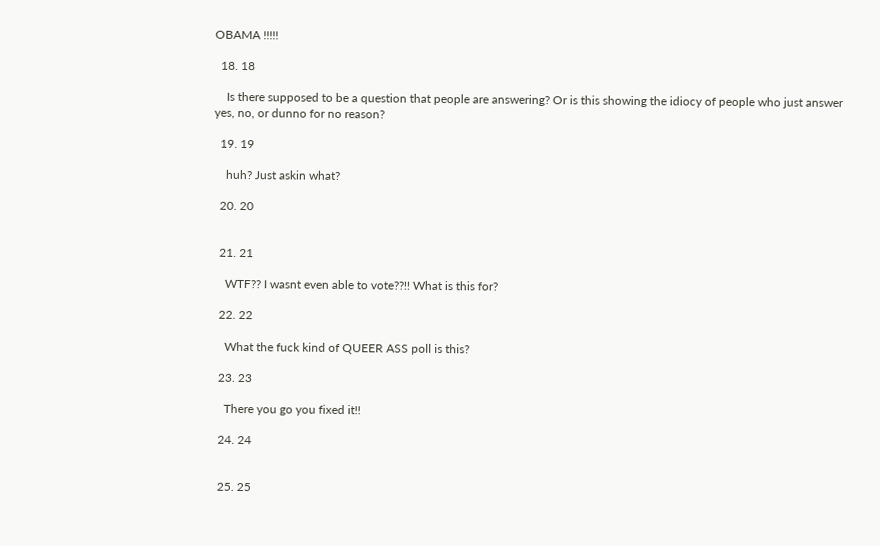OBAMA !!!!!

  18. 18

    Is there supposed to be a question that people are answering? Or is this showing the idiocy of people who just answer yes, no, or dunno for no reason?

  19. 19

    huh? Just askin what?

  20. 20


  21. 21

    WTF?? I wasnt even able to vote??!! What is this for?

  22. 22

    What the fuck kind of QUEER ASS poll is this?

  23. 23

    There you go you fixed it!!

  24. 24


  25. 25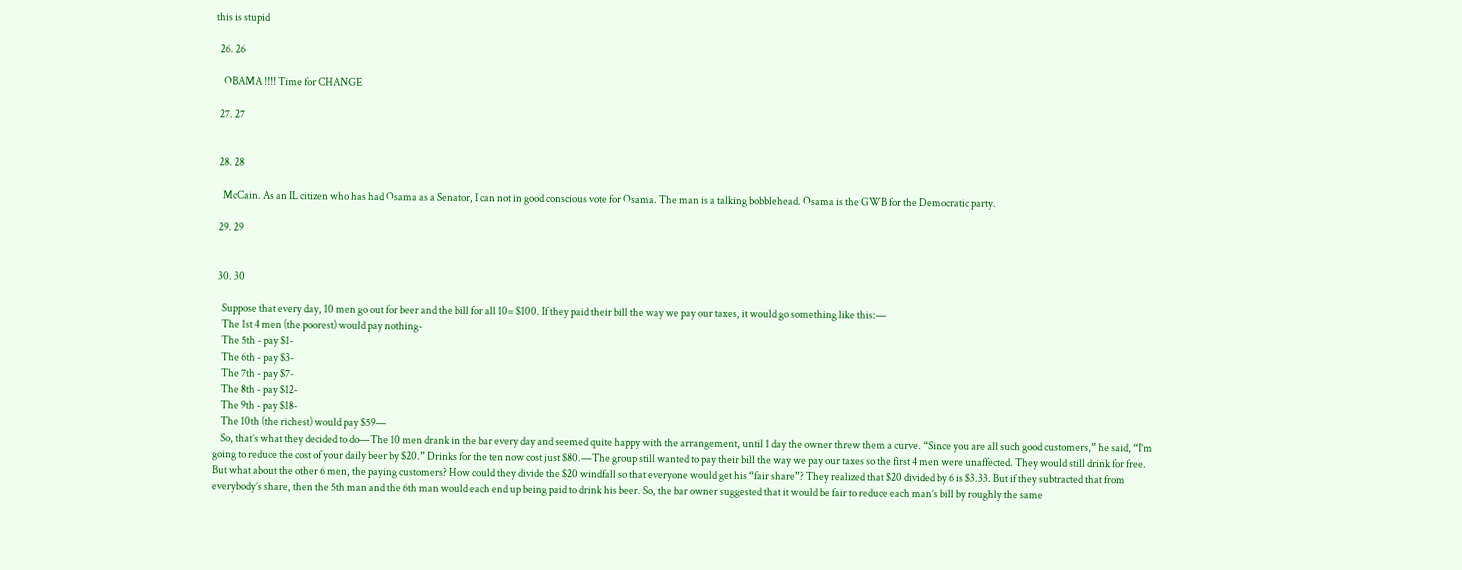this is stupid

  26. 26

    OBAMA !!!! Time for CHANGE

  27. 27


  28. 28

    McCain. As an IL citizen who has had Osama as a Senator, I can not in good conscious vote for Osama. The man is a talking bobblehead. Osama is the GWB for the Democratic party.

  29. 29


  30. 30

    Suppose that every day, 10 men go out for beer and the bill for all 10= $100. If they paid their bill the way we pay our taxes, it would go something like this:—
    The 1st 4 men (the poorest) would pay nothing-
    The 5th - pay $1-
    The 6th - pay $3-
    The 7th - pay $7-
    The 8th - pay $12-
    The 9th - pay $18-
    The 10th (the richest) would pay $59—
    So, that’s what they decided to do—The 10 men drank in the bar every day and seemed quite happy with the arrangement, until 1 day the owner threw them a curve. “Since you are all such good customers,” he said, “I’m going to reduce the cost of your daily beer by $20.” Drinks for the ten now cost just $80.—The group still wanted to pay their bill the way we pay our taxes so the first 4 men were unaffected. They would still drink for free. But what about the other 6 men, the paying customers? How could they divide the $20 windfall so that everyone would get his “fair share”? They realized that $20 divided by 6 is $3.33. But if they subtracted that from everybody’s share, then the 5th man and the 6th man would each end up being paid to drink his beer. So, the bar owner suggested that it would be fair to reduce each man’s bill by roughly the same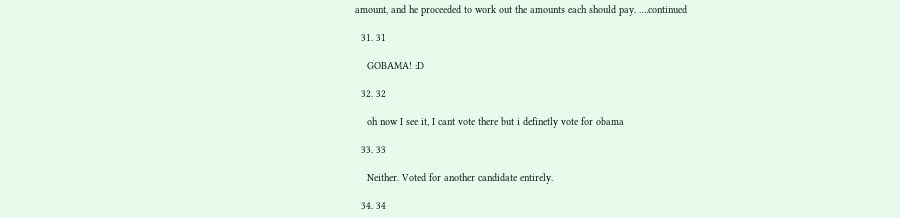amount, and he proceeded to work out the amounts each should pay. ….continued

  31. 31

    GOBAMA! :D

  32. 32

    oh now I see it, I cant vote there but i definetly vote for obama

  33. 33

    Neither. Voted for another candidate entirely.

  34. 34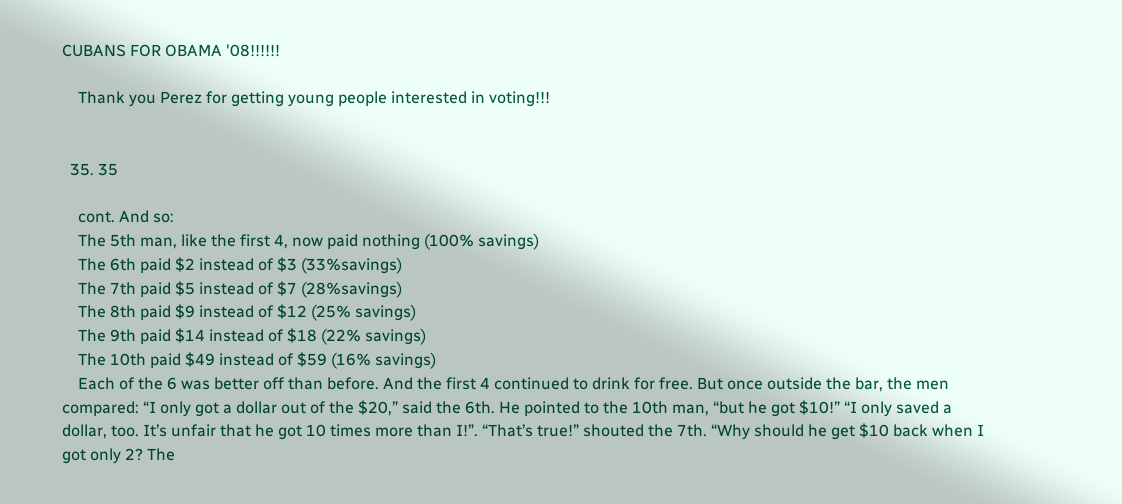CUBANS FOR OBAMA '08!!!!!!

    Thank you Perez for getting young people interested in voting!!!


  35. 35

    cont. And so:
    The 5th man, like the first 4, now paid nothing (100% savings)
    The 6th paid $2 instead of $3 (33%savings)
    The 7th paid $5 instead of $7 (28%savings)
    The 8th paid $9 instead of $12 (25% savings)
    The 9th paid $14 instead of $18 (22% savings)
    The 10th paid $49 instead of $59 (16% savings)
    Each of the 6 was better off than before. And the first 4 continued to drink for free. But once outside the bar, the men compared: “I only got a dollar out of the $20,” said the 6th. He pointed to the 10th man, “but he got $10!” “I only saved a dollar, too. It’s unfair that he got 10 times more than I!”. “That’s true!” shouted the 7th. “Why should he get $10 back when I got only 2? The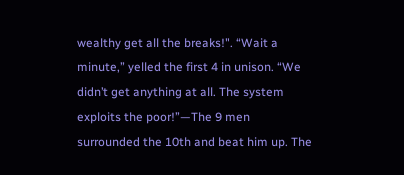wealthy get all the breaks!". “Wait a minute,” yelled the first 4 in unison. “We didn’t get anything at all. The system exploits the poor!”—The 9 men surrounded the 10th and beat him up. The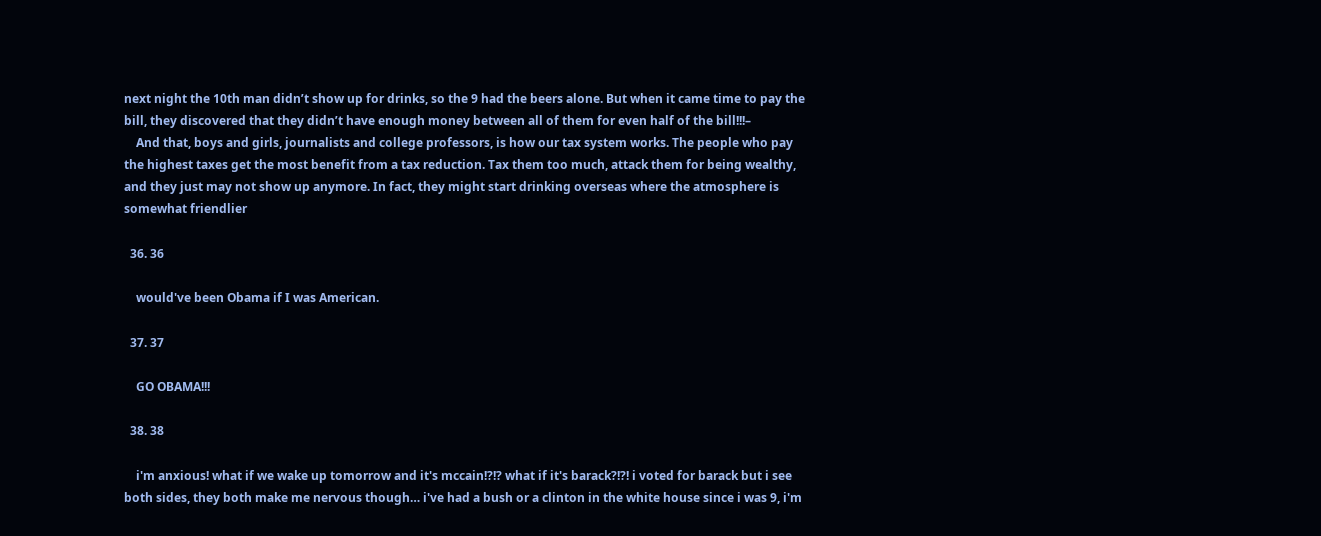next night the 10th man didn’t show up for drinks, so the 9 had the beers alone. But when it came time to pay the bill, they discovered that they didn’t have enough money between all of them for even half of the bill!!!–
    And that, boys and girls, journalists and college professors, is how our tax system works. The people who pay the highest taxes get the most benefit from a tax reduction. Tax them too much, attack them for being wealthy, and they just may not show up anymore. In fact, they might start drinking overseas where the atmosphere is somewhat friendlier

  36. 36

    would've been Obama if I was American.

  37. 37

    GO OBAMA!!!

  38. 38

    i'm anxious! what if we wake up tomorrow and it's mccain!?!? what if it's barack?!?! i voted for barack but i see both sides, they both make me nervous though… i've had a bush or a clinton in the white house since i was 9, i'm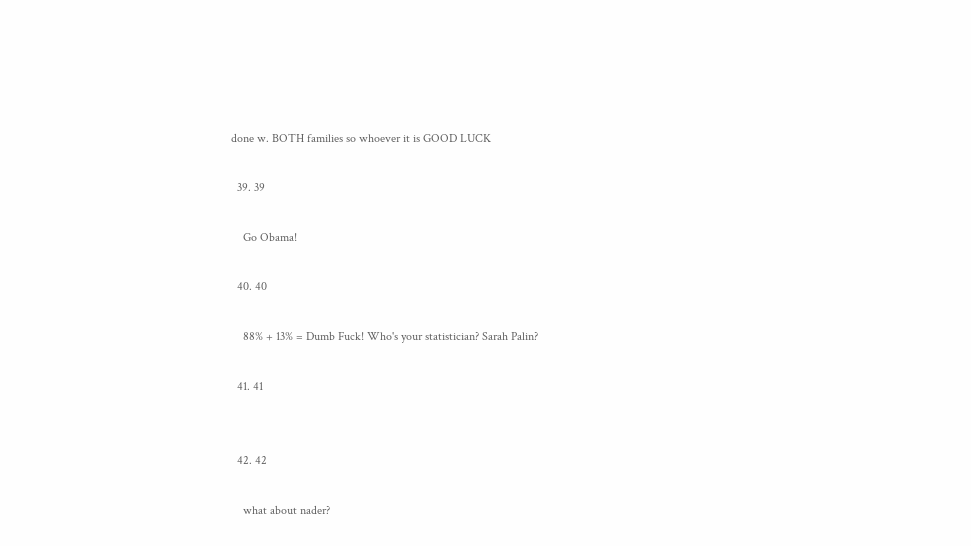done w. BOTH families so whoever it is GOOD LUCK

  39. 39

    Go Obama!

  40. 40

    88% + 13% = Dumb Fuck! Who's your statistician? Sarah Palin?

  41. 41


  42. 42

    what about nader?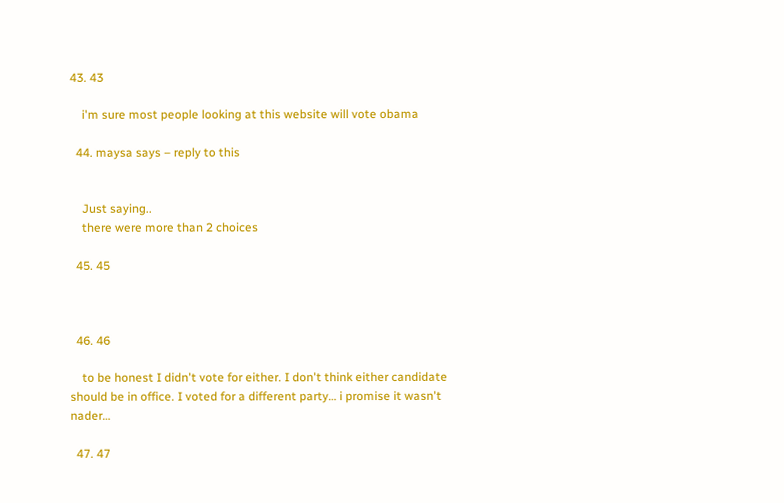43. 43

    i'm sure most people looking at this website will vote obama

  44. maysa says – reply to this


    Just saying..
    there were more than 2 choices

  45. 45



  46. 46

    to be honest I didn't vote for either. I don't think either candidate should be in office. I voted for a different party… i promise it wasn't nader…

  47. 47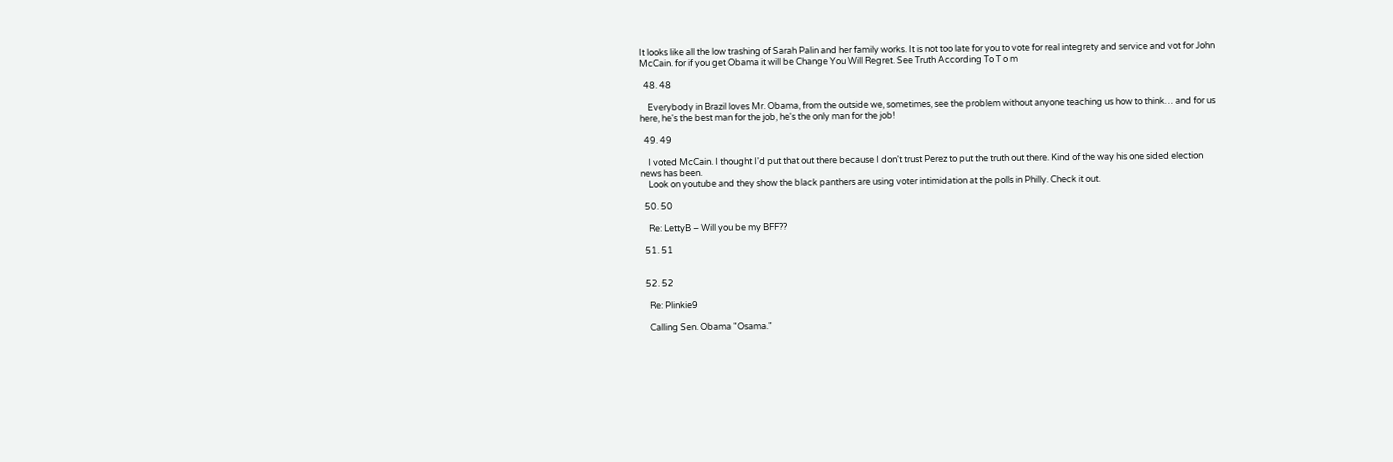It looks like all the low trashing of Sarah Palin and her family works. It is not too late for you to vote for real integrety and service and vot for John McCain. for if you get Obama it will be Change You Will Regret. See Truth According To T o m

  48. 48

    Everybody in Brazil loves Mr. Obama, from the outside we, sometimes, see the problem without anyone teaching us how to think… and for us here, he's the best man for the job, he's the only man for the job!

  49. 49

    I voted McCain. I thought I'd put that out there because I don't trust Perez to put the truth out there. Kind of the way his one sided election news has been.
    Look on youtube and they show the black panthers are using voter intimidation at the polls in Philly. Check it out.

  50. 50

    Re: LettyB – Will you be my BFF??

  51. 51


  52. 52

    Re: Plinkie9

    Calling Sen. Obama "Osama."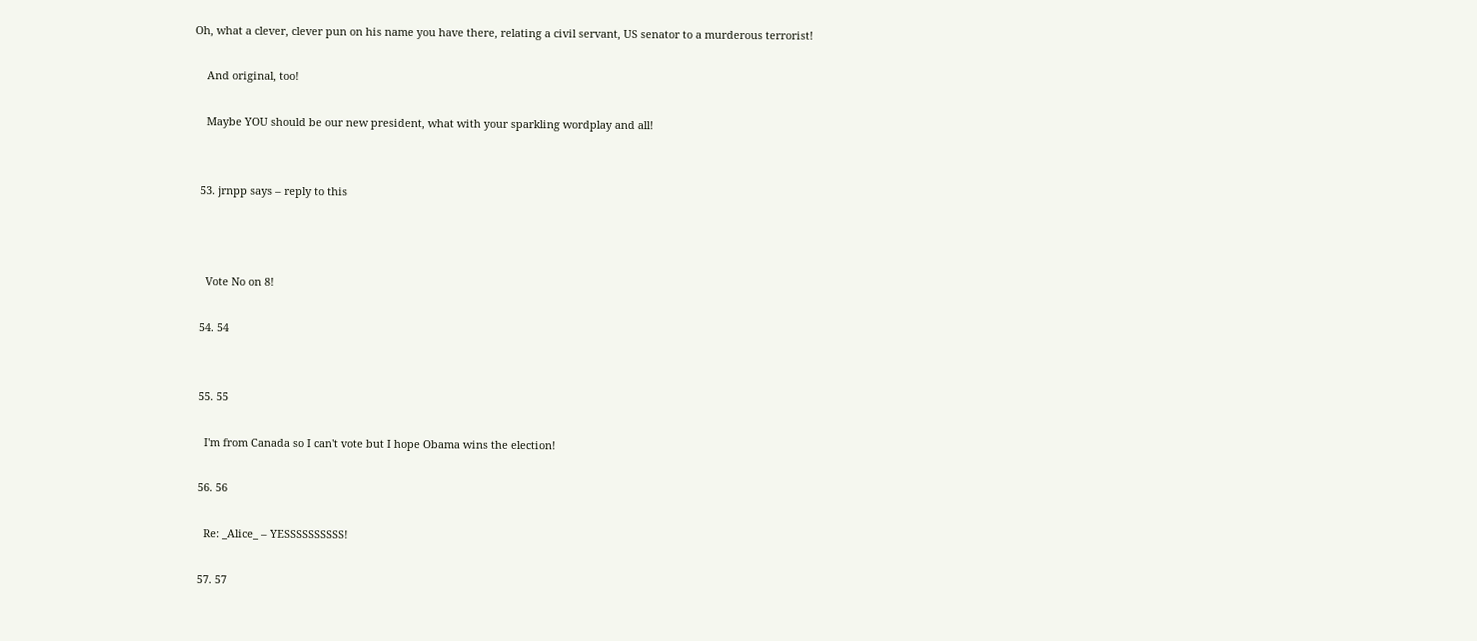Oh, what a clever, clever pun on his name you have there, relating a civil servant, US senator to a murderous terrorist!

    And original, too!

    Maybe YOU should be our new president, what with your sparkling wordplay and all!


  53. jrnpp says – reply to this



    Vote No on 8!

  54. 54


  55. 55

    I'm from Canada so I can't vote but I hope Obama wins the election!

  56. 56

    Re: _Alice_ – YESSSSSSSSSS!

  57. 57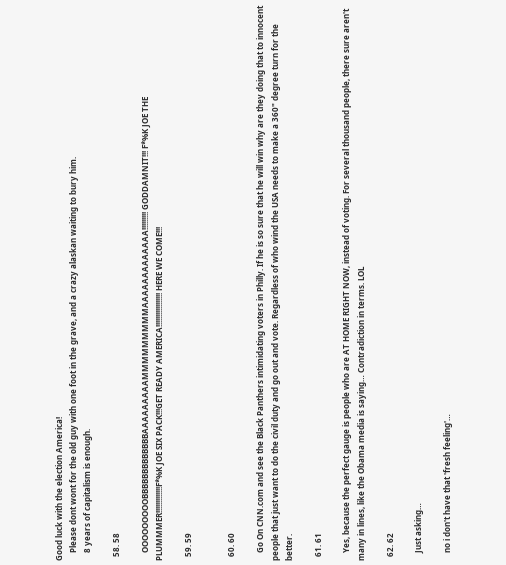Good luck with the election America!
    Please dont wont for the old guy with one foot in the grave, and a crazy alaskan waiting to bury him.
    8 years of capitalism is enough.

  58. 58

    OOOOOOOOOBBBBBBBBBBBBBAAAAAAAAAMMMMMMMMMAAAAAAAAAAAAA!!!!!!!!! GODDAMNIT!!! F*%K JOE THE PLUMMMER!!!!!!!!!!!!!F*%K JOE SIX PACK!!!GET READY AMERICA!!!!!!!!!!!!!!!!! HERE WE COME!!!

  59. 59


  60. 60

    Go On CNN.com and see the Black Panthers intimidating voters in Philly. If he is so sure that he will win why are they doing that to innocent people that just want to do the civil duty and go out and vote. Regardless of who wind the USA needs to make a 360" degree turn for the better.

  61. 61

    Yes, because the perfect gauge is people who are AT HOME RIGHT NOW, instead of voting. For several thousand people, there sure aren't many in lines, like the Obama media is saying… Contradiction in terms. LOL

  62. 62

    Just asking…

    no i don't have that 'fresh feeling'…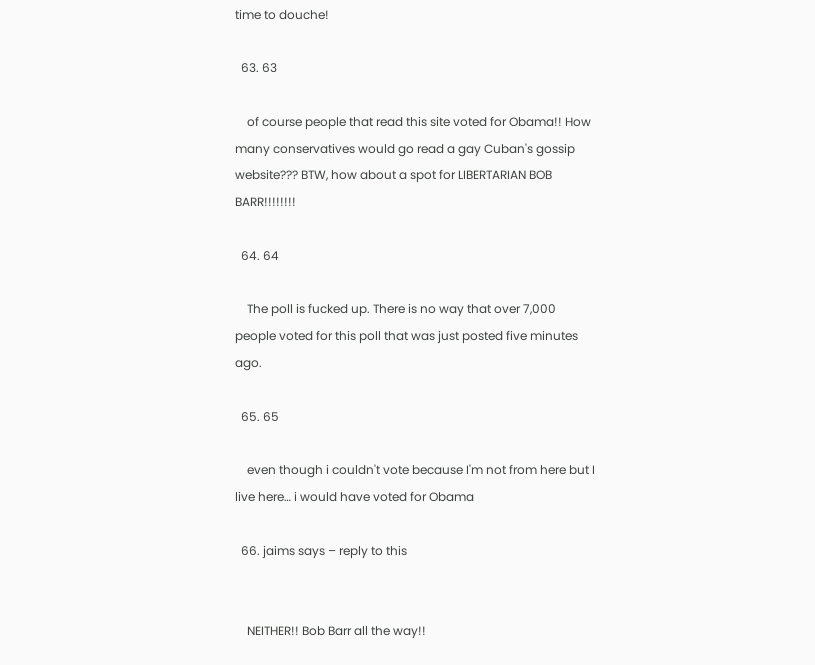time to douche!

  63. 63

    of course people that read this site voted for Obama!! How many conservatives would go read a gay Cuban's gossip website??? BTW, how about a spot for LIBERTARIAN BOB BARR!!!!!!!!

  64. 64

    The poll is fucked up. There is no way that over 7,000 people voted for this poll that was just posted five minutes ago.

  65. 65

    even though i couldn't vote because I'm not from here but I live here… i would have voted for Obama

  66. jaims says – reply to this


    NEITHER!! Bob Barr all the way!!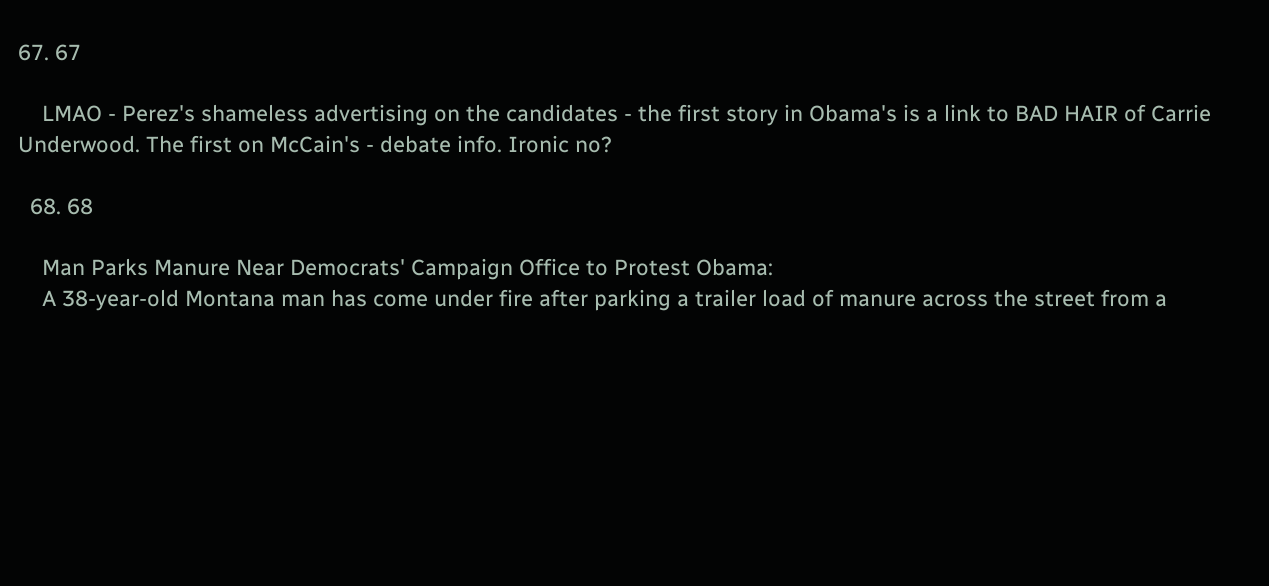67. 67

    LMAO - Perez's shameless advertising on the candidates - the first story in Obama's is a link to BAD HAIR of Carrie Underwood. The first on McCain's - debate info. Ironic no?

  68. 68

    Man Parks Manure Near Democrats' Campaign Office to Protest Obama:
    A 38-year-old Montana man has come under fire after parking a trailer load of manure across the street from a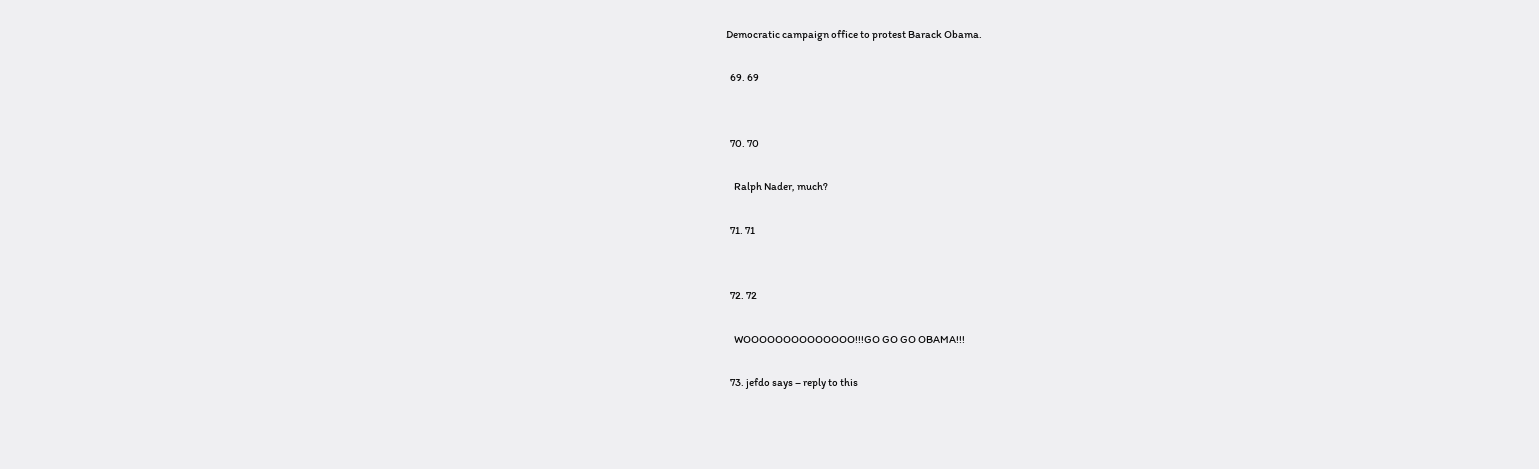Democratic campaign office to protest Barack Obama.

  69. 69


  70. 70

    Ralph Nader, much?

  71. 71


  72. 72

    WOOOOOOOOOOOOOO!!!GO GO GO OBAMA!!!

  73. jefdo says – reply to this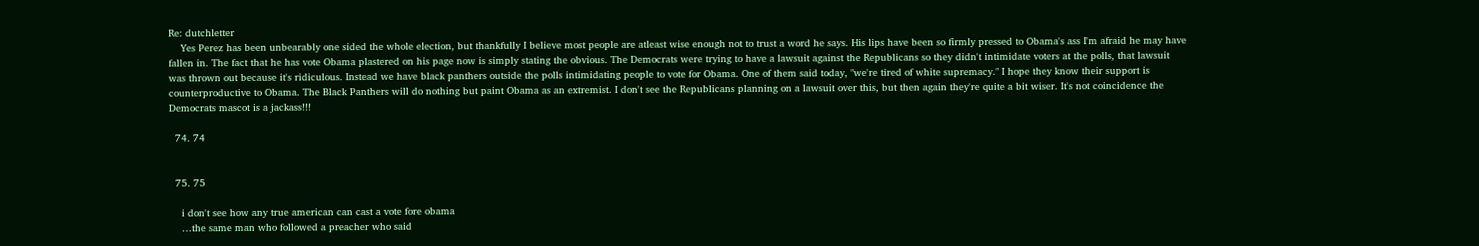Re: dutchletter
    Yes Perez has been unbearably one sided the whole election, but thankfully I believe most people are atleast wise enough not to trust a word he says. His lips have been so firmly pressed to Obama's ass I'm afraid he may have fallen in. The fact that he has vote Obama plastered on his page now is simply stating the obvious. The Democrats were trying to have a lawsuit against the Republicans so they didn't intimidate voters at the polls, that lawsuit was thrown out because it's ridiculous. Instead we have black panthers outside the polls intimidating people to vote for Obama. One of them said today, "we're tired of white supremacy." I hope they know their support is counterproductive to Obama. The Black Panthers will do nothing but paint Obama as an extremist. I don't see the Republicans planning on a lawsuit over this, but then again they're quite a bit wiser. It's not coincidence the Democrats mascot is a jackass!!!

  74. 74


  75. 75

    i don't see how any true american can cast a vote fore obama
    …the same man who followed a preacher who said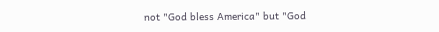not "God bless America" but "God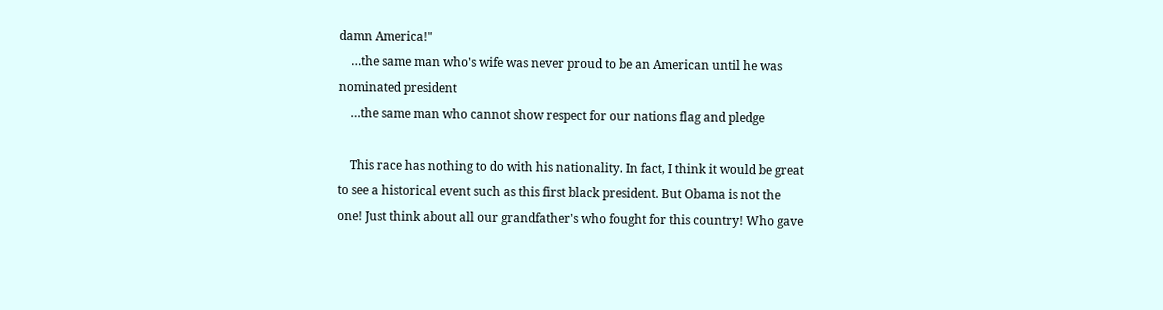damn America!"
    …the same man who's wife was never proud to be an American until he was nominated president
    …the same man who cannot show respect for our nations flag and pledge

    This race has nothing to do with his nationality. In fact, I think it would be great to see a historical event such as this first black president. But Obama is not the one! Just think about all our grandfather's who fought for this country! Who gave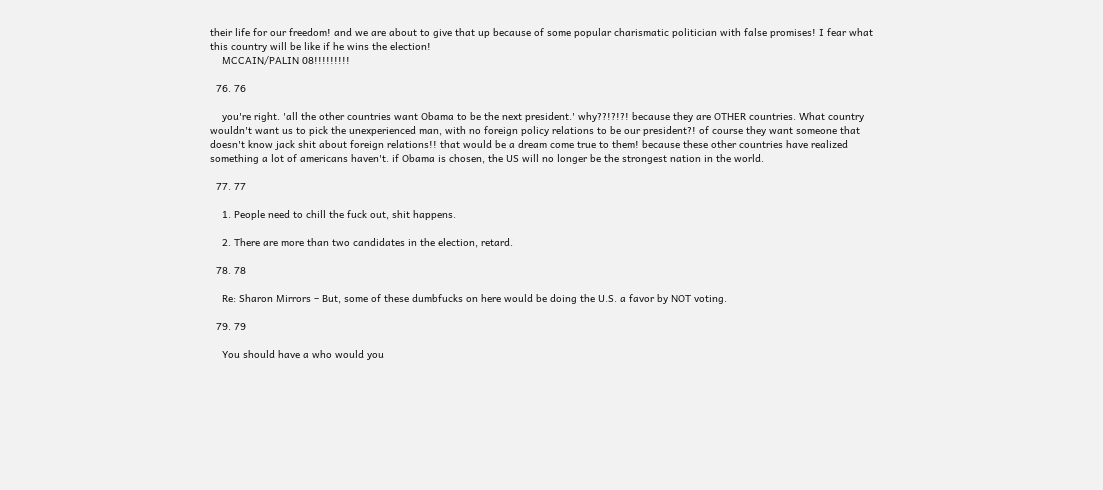their life for our freedom! and we are about to give that up because of some popular charismatic politician with false promises! I fear what this country will be like if he wins the election!
    MCCAIN/PALIN 08!!!!!!!!!

  76. 76

    you're right. 'all the other countries want Obama to be the next president.' why??!?!?! because they are OTHER countries. What country wouldn't want us to pick the unexperienced man, with no foreign policy relations to be our president?! of course they want someone that doesn't know jack shit about foreign relations!! that would be a dream come true to them! because these other countries have realized something a lot of americans haven't. if Obama is chosen, the US will no longer be the strongest nation in the world.

  77. 77

    1. People need to chill the fuck out, shit happens.

    2. There are more than two candidates in the election, retard.

  78. 78

    Re: Sharon Mirrors – But, some of these dumbfucks on here would be doing the U.S. a favor by NOT voting.

  79. 79

    You should have a who would you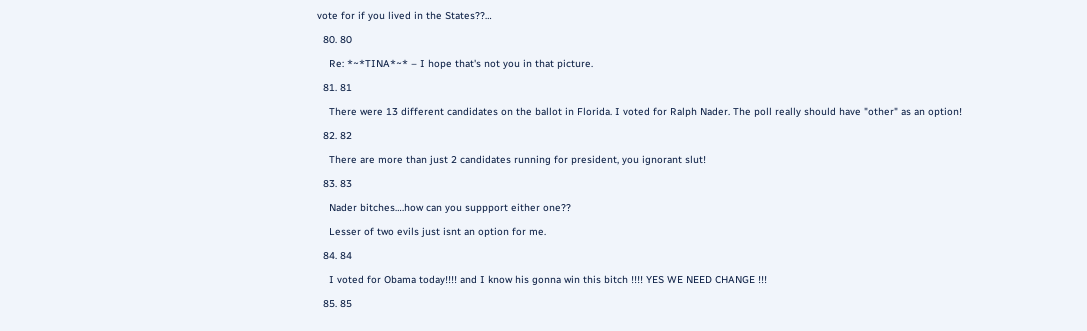vote for if you lived in the States??…

  80. 80

    Re: *~*TINA*~* – I hope that's not you in that picture.

  81. 81

    There were 13 different candidates on the ballot in Florida. I voted for Ralph Nader. The poll really should have "other" as an option!

  82. 82

    There are more than just 2 candidates running for president, you ignorant slut!

  83. 83

    Nader bitches….how can you suppport either one??

    Lesser of two evils just isnt an option for me.

  84. 84

    I voted for Obama today!!!! and I know his gonna win this bitch !!!! YES WE NEED CHANGE !!!

  85. 85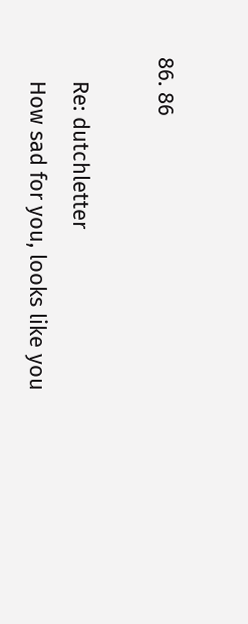86. 86

    Re: dutchletter
    How sad for you, looks like you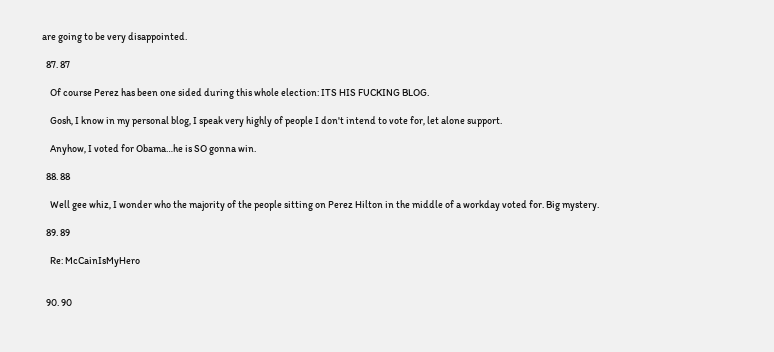are going to be very disappointed.

  87. 87

    Of course Perez has been one sided during this whole election: ITS HIS FUCKING BLOG.

    Gosh, I know in my personal blog, I speak very highly of people I don't intend to vote for, let alone support.

    Anyhow, I voted for Obama…he is SO gonna win.

  88. 88

    Well gee whiz, I wonder who the majority of the people sitting on Perez Hilton in the middle of a workday voted for. Big mystery.

  89. 89

    Re: McCainIsMyHero


  90. 90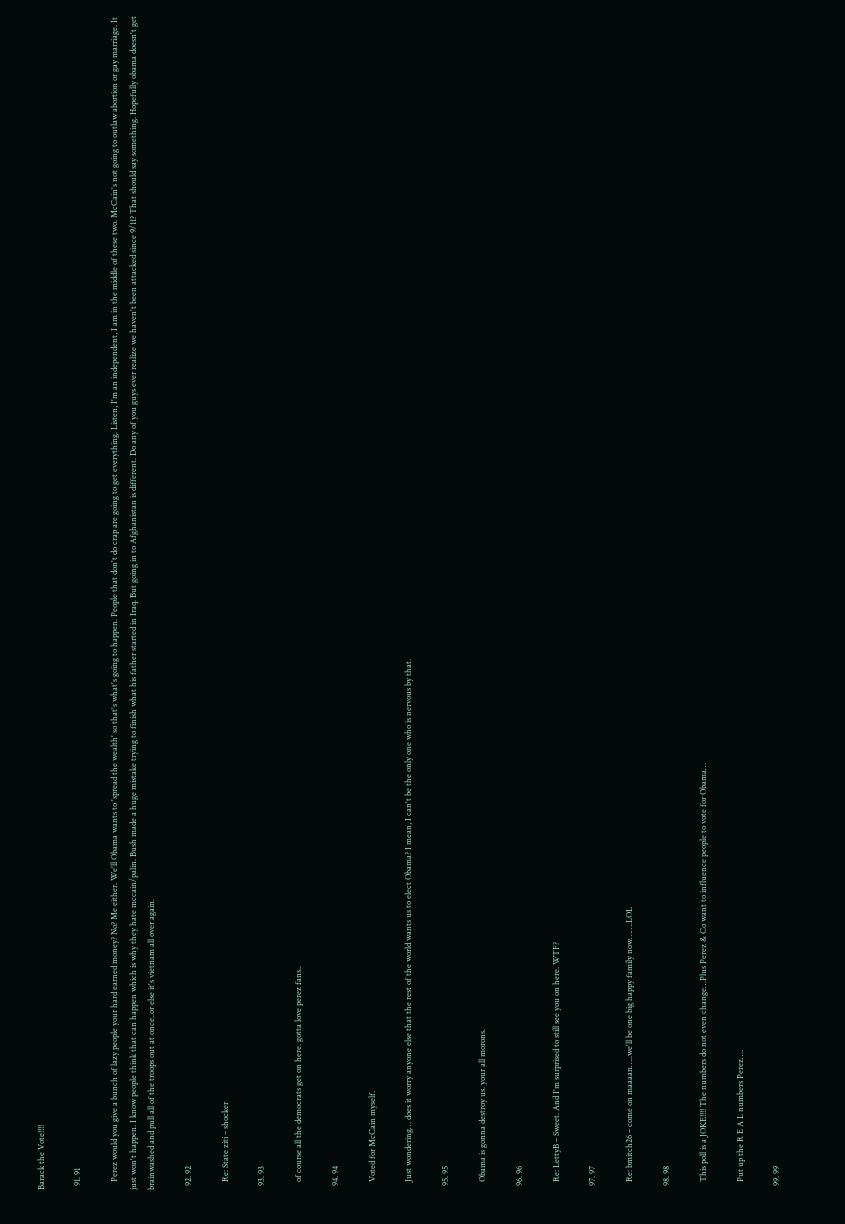Barack the Vote!!!!

  91. 91

    Perez would you give a bunch of lazy people your hard earned money? No? Me either. We'll Obama wants to 'spread the wealth' so that's what's going to happen. People that don't do crap are going to get everything. Listen, I'm an independent, I am in the middle of these two. McCain's not going to outlaw abortion or gay marriage. It just won't happen. I know people think that can happen which is why they hate mccain/palin. Bush made a huge mistake trying to finish what his father started in Iraq. But going in to Afghanistan is different. Do any of you guys ever realize we haven't been attacked since 9/11? That should say something. Hopefully obama doesn't get brainwashed and pull all of the troops out at once..or else it's vietnam all over again.

  92. 92

    Re: State ziti – shocker

  93. 93

    of course all the democrats get on here. gotta love perez fans..

  94. 94

    Voted for McCain myself.

    Just wondering… does it worry anyone else that the rest of the world wants us to elect Obama? I mean, I can't be the only one who is nervous by that.

  95. 95

    Obama is gonna destroy us. your all morons.

  96. 96

    Re: LettyB – Sweet. And I'm surprised to still see you on here. WTF?

  97. 97

    Re: bmitch26 – come on maaaan…..we'll be one big happy family now…….LOL

  98. 98

    This poll is a JOKE!!!! The numbers do not even change…Plus Perez & Co want to influence people to vote for Obama…

    Put up the R E A L numbers Perez….

  99. 99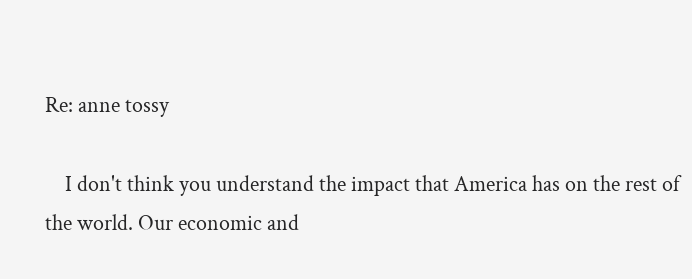Re: anne tossy

    I don't think you understand the impact that America has on the rest of the world. Our economic and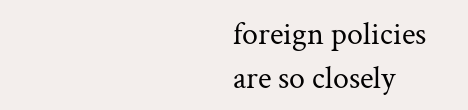foreign policies are so closely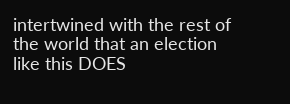intertwined with the rest of the world that an election like this DOES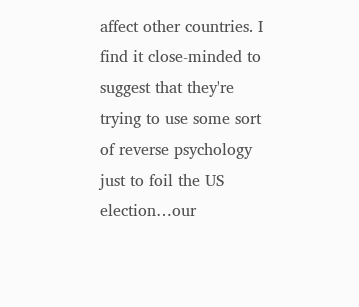affect other countries. I find it close-minded to suggest that they're trying to use some sort of reverse psychology just to foil the US election…our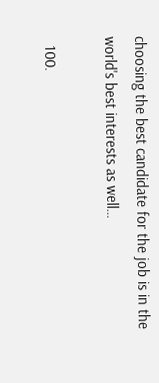choosing the best candidate for the job is in the world's best interests as well…

  100.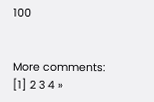100


More comments: [1] 2 3 4 »